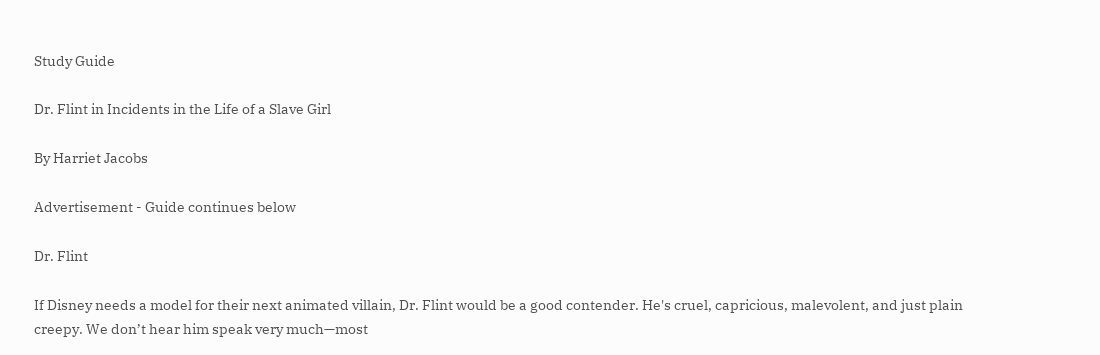Study Guide

Dr. Flint in Incidents in the Life of a Slave Girl

By Harriet Jacobs

Advertisement - Guide continues below

Dr. Flint

If Disney needs a model for their next animated villain, Dr. Flint would be a good contender. He's cruel, capricious, malevolent, and just plain creepy. We don’t hear him speak very much—most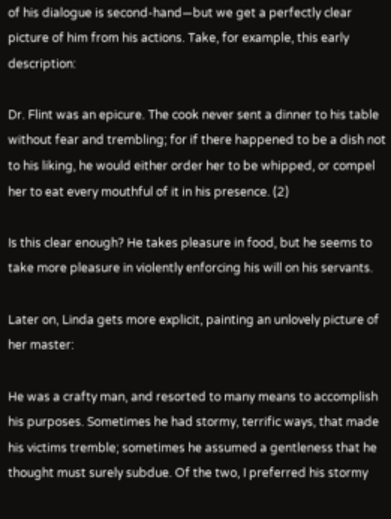of his dialogue is second-hand—but we get a perfectly clear picture of him from his actions. Take, for example, this early description:

Dr. Flint was an epicure. The cook never sent a dinner to his table without fear and trembling; for if there happened to be a dish not to his liking, he would either order her to be whipped, or compel her to eat every mouthful of it in his presence. (2)

Is this clear enough? He takes pleasure in food, but he seems to take more pleasure in violently enforcing his will on his servants.

Later on, Linda gets more explicit, painting an unlovely picture of her master:

He was a crafty man, and resorted to many means to accomplish his purposes. Sometimes he had stormy, terrific ways, that made his victims tremble; sometimes he assumed a gentleness that he thought must surely subdue. Of the two, I preferred his stormy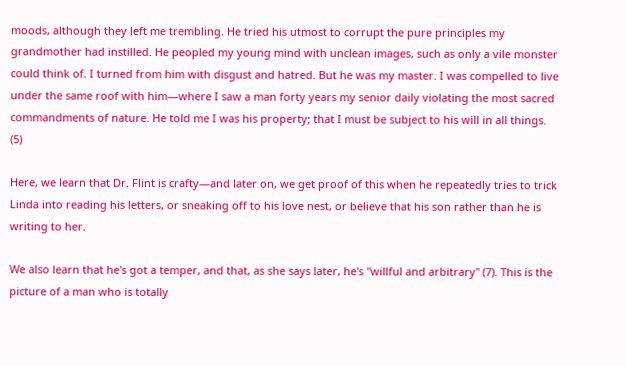moods, although they left me trembling. He tried his utmost to corrupt the pure principles my grandmother had instilled. He peopled my young mind with unclean images, such as only a vile monster could think of. I turned from him with disgust and hatred. But he was my master. I was compelled to live under the same roof with him—where I saw a man forty years my senior daily violating the most sacred commandments of nature. He told me I was his property; that I must be subject to his will in all things. (5)

Here, we learn that Dr. Flint is crafty—and later on, we get proof of this when he repeatedly tries to trick Linda into reading his letters, or sneaking off to his love nest, or believe that his son rather than he is writing to her.

We also learn that he's got a temper, and that, as she says later, he's "willful and arbitrary" (7). This is the picture of a man who is totally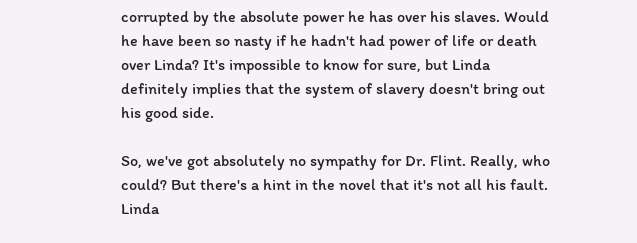corrupted by the absolute power he has over his slaves. Would he have been so nasty if he hadn't had power of life or death over Linda? It's impossible to know for sure, but Linda definitely implies that the system of slavery doesn't bring out his good side.

So, we've got absolutely no sympathy for Dr. Flint. Really, who could? But there's a hint in the novel that it's not all his fault. Linda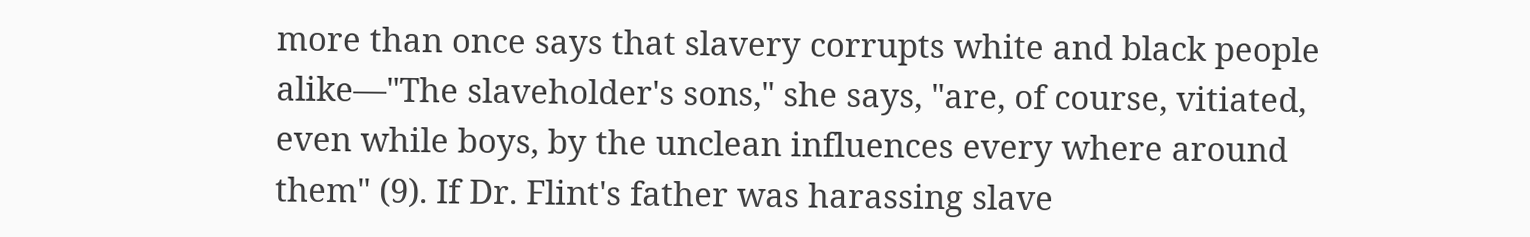more than once says that slavery corrupts white and black people alike—"The slaveholder's sons," she says, "are, of course, vitiated, even while boys, by the unclean influences every where around them" (9). If Dr. Flint's father was harassing slave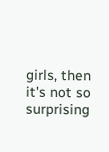girls, then it's not so surprising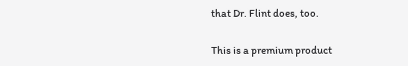that Dr. Flint does, too.

This is a premium product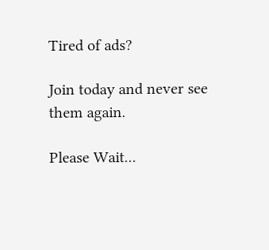Tired of ads?

Join today and never see them again.

Please Wait...